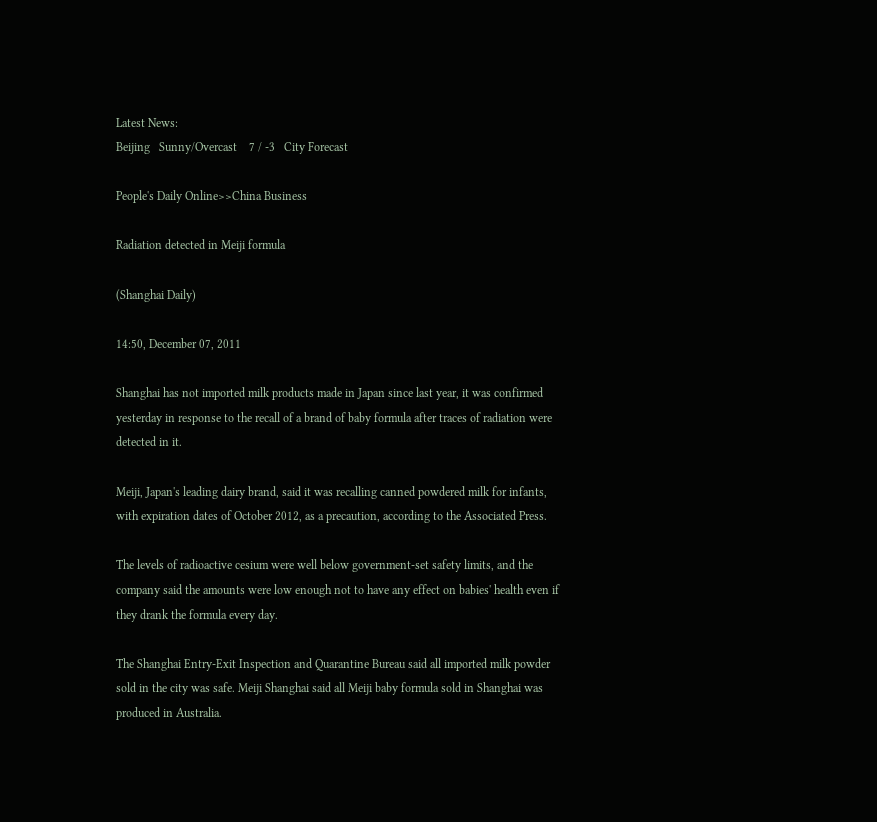Latest News:
Beijing   Sunny/Overcast    7 / -3   City Forecast

People's Daily Online>>China Business

Radiation detected in Meiji formula

(Shanghai Daily)

14:50, December 07, 2011

Shanghai has not imported milk products made in Japan since last year, it was confirmed yesterday in response to the recall of a brand of baby formula after traces of radiation were detected in it.

Meiji, Japan's leading dairy brand, said it was recalling canned powdered milk for infants, with expiration dates of October 2012, as a precaution, according to the Associated Press.

The levels of radioactive cesium were well below government-set safety limits, and the company said the amounts were low enough not to have any effect on babies' health even if they drank the formula every day.

The Shanghai Entry-Exit Inspection and Quarantine Bureau said all imported milk powder sold in the city was safe. Meiji Shanghai said all Meiji baby formula sold in Shanghai was produced in Australia.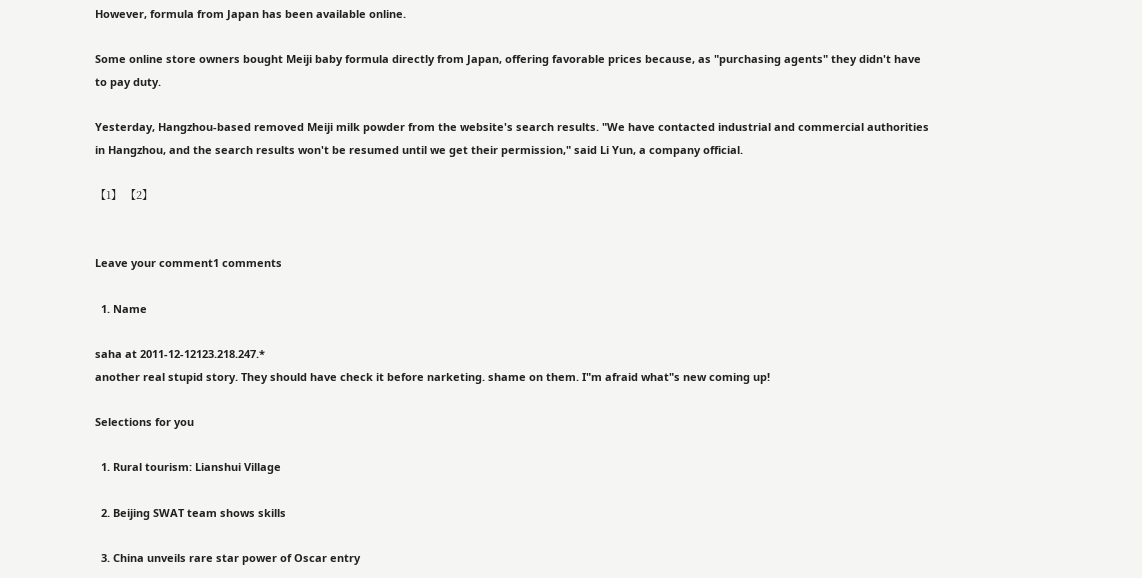However, formula from Japan has been available online.

Some online store owners bought Meiji baby formula directly from Japan, offering favorable prices because, as "purchasing agents" they didn't have to pay duty.

Yesterday, Hangzhou-based removed Meiji milk powder from the website's search results. "We have contacted industrial and commercial authorities in Hangzhou, and the search results won't be resumed until we get their permission," said Li Yun, a company official.

【1】 【2】


Leave your comment1 comments

  1. Name

saha at 2011-12-12123.218.247.*
another real stupid story. They should have check it before narketing. shame on them. I"m afraid what"s new coming up!

Selections for you

  1. Rural tourism: Lianshui Village

  2. Beijing SWAT team shows skills

  3. China unveils rare star power of Oscar entry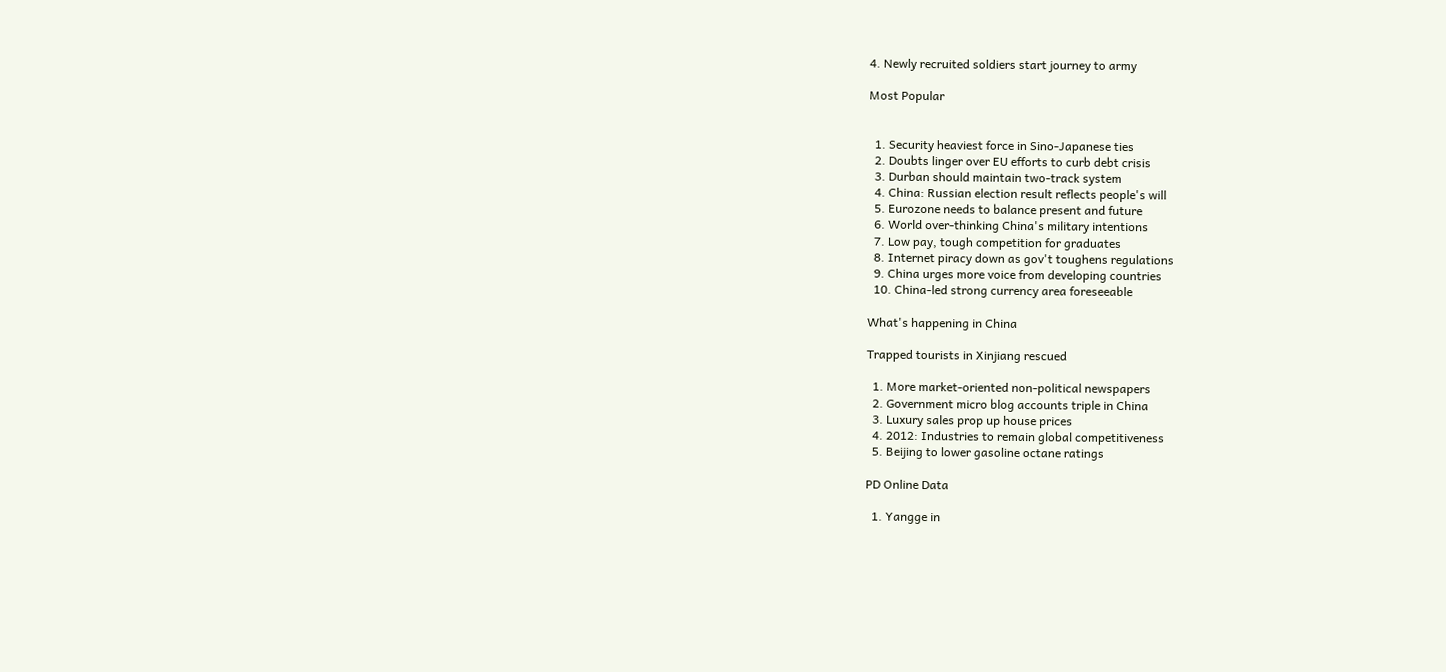4. Newly recruited soldiers start journey to army

Most Popular


  1. Security heaviest force in Sino-Japanese ties
  2. Doubts linger over EU efforts to curb debt crisis
  3. Durban should maintain two-track system
  4. China: Russian election result reflects people's will
  5. Eurozone needs to balance present and future
  6. World over-thinking China's military intentions
  7. Low pay, tough competition for graduates
  8. Internet piracy down as gov't toughens regulations
  9. China urges more voice from developing countries
  10. China-led strong currency area foreseeable

What's happening in China

Trapped tourists in Xinjiang rescued

  1. More market-oriented non-political newspapers
  2. Government micro blog accounts triple in China
  3. Luxury sales prop up house prices
  4. 2012: Industries to remain global competitiveness
  5. Beijing to lower gasoline octane ratings

PD Online Data

  1. Yangge in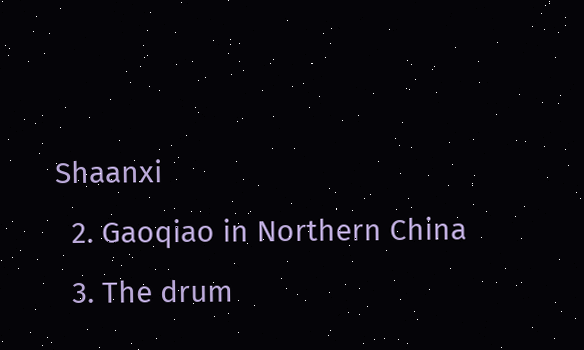Shaanxi
  2. Gaoqiao in Northern China
  3. The drum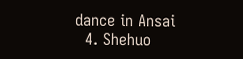dance in Ansai
  4. Shehuo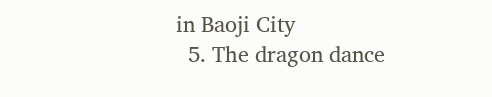in Baoji City
  5. The dragon dance